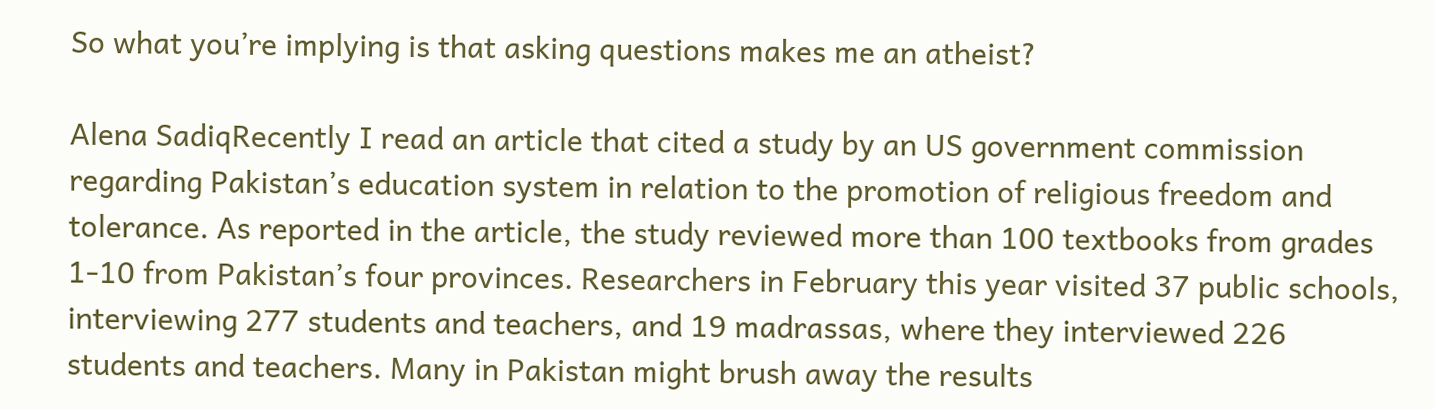So what you’re implying is that asking questions makes me an atheist?

Alena SadiqRecently I read an article that cited a study by an US government commission regarding Pakistan’s education system in relation to the promotion of religious freedom and tolerance. As reported in the article, the study reviewed more than 100 textbooks from grades 1-10 from Pakistan’s four provinces. Researchers in February this year visited 37 public schools, interviewing 277 students and teachers, and 19 madrassas, where they interviewed 226 students and teachers. Many in Pakistan might brush away the results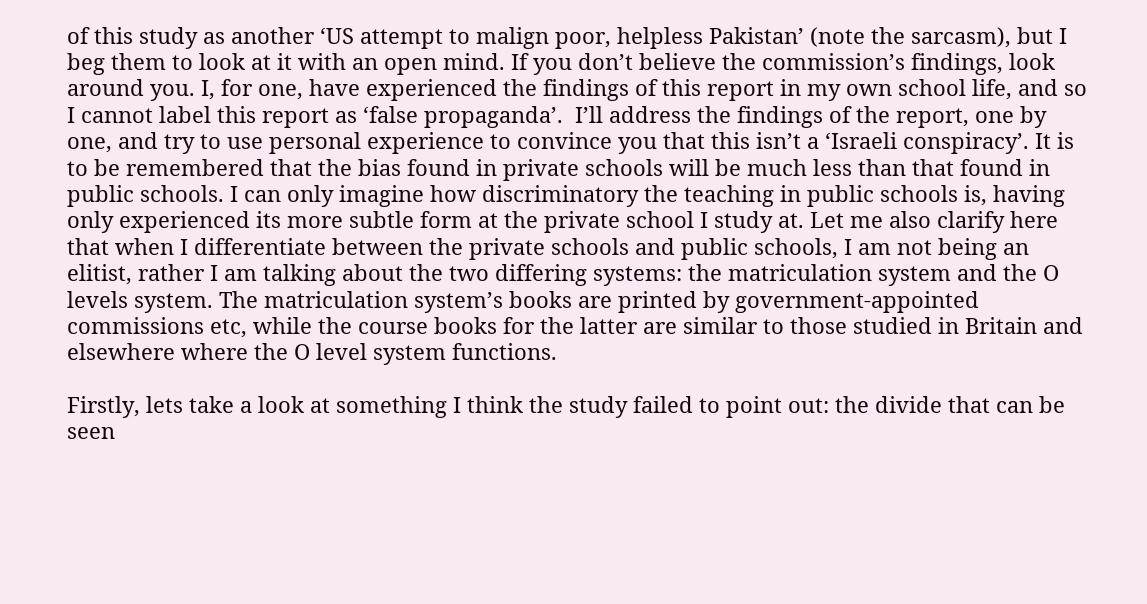of this study as another ‘US attempt to malign poor, helpless Pakistan’ (note the sarcasm), but I beg them to look at it with an open mind. If you don’t believe the commission’s findings, look around you. I, for one, have experienced the findings of this report in my own school life, and so I cannot label this report as ‘false propaganda’.  I’ll address the findings of the report, one by one, and try to use personal experience to convince you that this isn’t a ‘Israeli conspiracy’. It is to be remembered that the bias found in private schools will be much less than that found in public schools. I can only imagine how discriminatory the teaching in public schools is, having only experienced its more subtle form at the private school I study at. Let me also clarify here that when I differentiate between the private schools and public schools, I am not being an elitist, rather I am talking about the two differing systems: the matriculation system and the O levels system. The matriculation system’s books are printed by government-appointed commissions etc, while the course books for the latter are similar to those studied in Britain and elsewhere where the O level system functions.

Firstly, lets take a look at something I think the study failed to point out: the divide that can be seen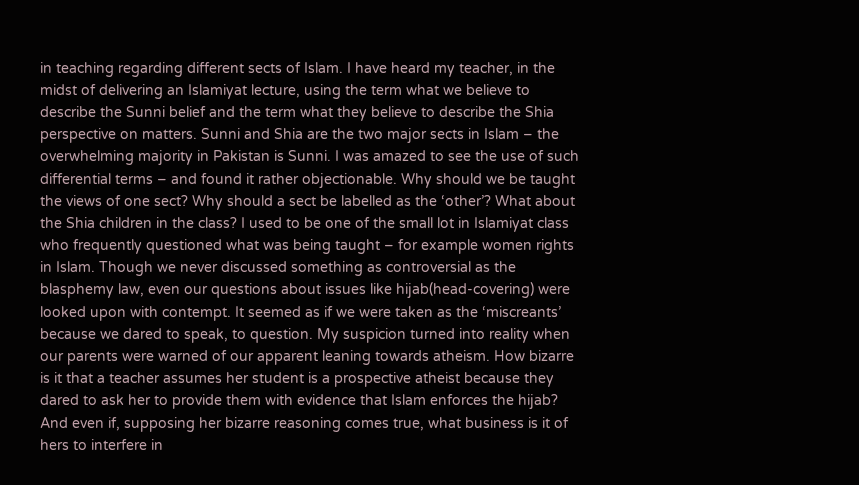in teaching regarding different sects of Islam. I have heard my teacher, in the midst of delivering an Islamiyat lecture, using the term what we believe to describe the Sunni belief and the term what they believe to describe the Shia perspective on matters. Sunni and Shia are the two major sects in Islam – the overwhelming majority in Pakistan is Sunni. I was amazed to see the use of such differential terms – and found it rather objectionable. Why should we be taught the views of one sect? Why should a sect be labelled as the ‘other’? What about the Shia children in the class? I used to be one of the small lot in Islamiyat class who frequently questioned what was being taught – for example women rights in Islam. Though we never discussed something as controversial as the blasphemy law, even our questions about issues like hijab(head-covering) were looked upon with contempt. It seemed as if we were taken as the ‘miscreants’ because we dared to speak, to question. My suspicion turned into reality when our parents were warned of our apparent leaning towards atheism. How bizarre is it that a teacher assumes her student is a prospective atheist because they dared to ask her to provide them with evidence that Islam enforces the hijab? And even if, supposing her bizarre reasoning comes true, what business is it of hers to interfere in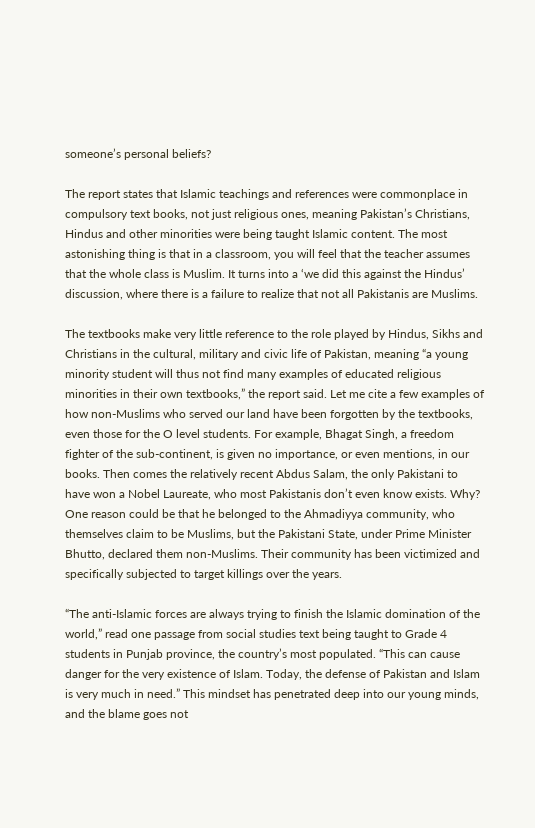someone’s personal beliefs?

The report states that Islamic teachings and references were commonplace in compulsory text books, not just religious ones, meaning Pakistan’s Christians, Hindus and other minorities were being taught Islamic content. The most astonishing thing is that in a classroom, you will feel that the teacher assumes that the whole class is Muslim. It turns into a ‘we did this against the Hindus’ discussion, where there is a failure to realize that not all Pakistanis are Muslims.

The textbooks make very little reference to the role played by Hindus, Sikhs and Christians in the cultural, military and civic life of Pakistan, meaning “a young minority student will thus not find many examples of educated religious minorities in their own textbooks,” the report said. Let me cite a few examples of how non-Muslims who served our land have been forgotten by the textbooks, even those for the O level students. For example, Bhagat Singh, a freedom fighter of the sub-continent, is given no importance, or even mentions, in our books. Then comes the relatively recent Abdus Salam, the only Pakistani to have won a Nobel Laureate, who most Pakistanis don’t even know exists. Why? One reason could be that he belonged to the Ahmadiyya community, who themselves claim to be Muslims, but the Pakistani State, under Prime Minister Bhutto, declared them non-Muslims. Their community has been victimized and specifically subjected to target killings over the years.

“The anti-Islamic forces are always trying to finish the Islamic domination of the world,” read one passage from social studies text being taught to Grade 4 students in Punjab province, the country’s most populated. “This can cause danger for the very existence of Islam. Today, the defense of Pakistan and Islam is very much in need.” This mindset has penetrated deep into our young minds, and the blame goes not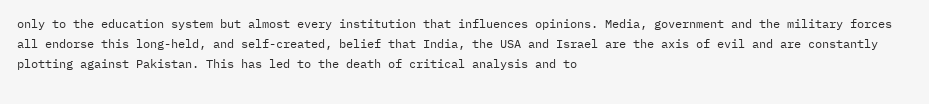only to the education system but almost every institution that influences opinions. Media, government and the military forces all endorse this long-held, and self-created, belief that India, the USA and Israel are the axis of evil and are constantly plotting against Pakistan. This has led to the death of critical analysis and to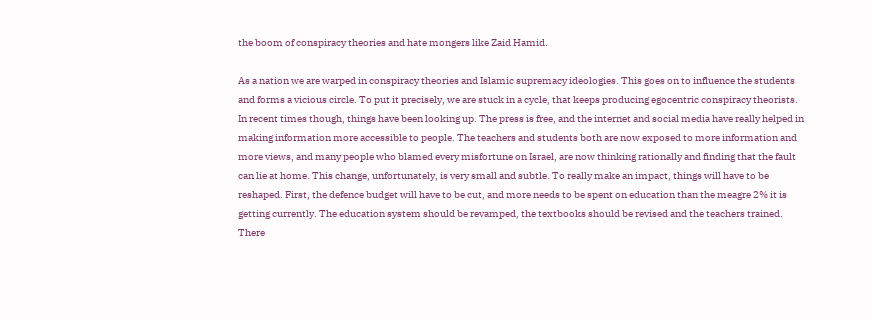the boom of conspiracy theories and hate mongers like Zaid Hamid.

As a nation we are warped in conspiracy theories and Islamic supremacy ideologies. This goes on to influence the students and forms a vicious circle. To put it precisely, we are stuck in a cycle, that keeps producing egocentric conspiracy theorists. In recent times though, things have been looking up. The press is free, and the internet and social media have really helped in making information more accessible to people. The teachers and students both are now exposed to more information and more views, and many people who blamed every misfortune on Israel, are now thinking rationally and finding that the fault can lie at home. This change, unfortunately, is very small and subtle. To really make an impact, things will have to be reshaped. First, the defence budget will have to be cut, and more needs to be spent on education than the meagre 2% it is getting currently. The education system should be revamped, the textbooks should be revised and the teachers trained. There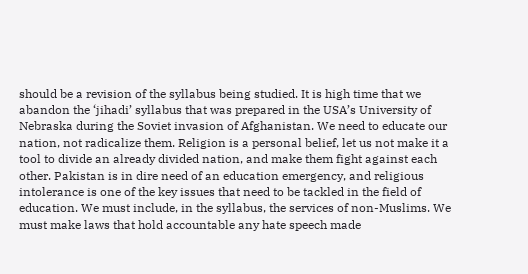should be a revision of the syllabus being studied. It is high time that we abandon the ‘jihadi’ syllabus that was prepared in the USA’s University of Nebraska during the Soviet invasion of Afghanistan. We need to educate our nation, not radicalize them. Religion is a personal belief, let us not make it a tool to divide an already divided nation, and make them fight against each other. Pakistan is in dire need of an education emergency, and religious intolerance is one of the key issues that need to be tackled in the field of education. We must include, in the syllabus, the services of non-Muslims. We must make laws that hold accountable any hate speech made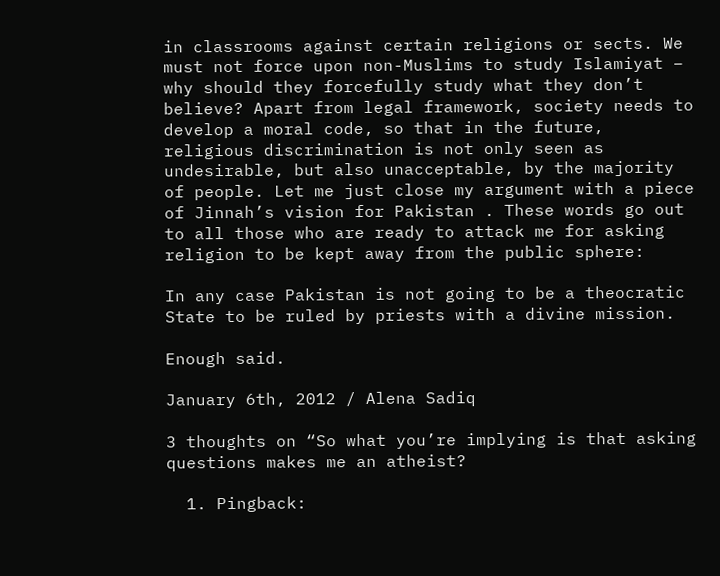in classrooms against certain religions or sects. We must not force upon non-Muslims to study Islamiyat – why should they forcefully study what they don’t believe? Apart from legal framework, society needs to develop a moral code, so that in the future, religious discrimination is not only seen as undesirable, but also unacceptable, by the majority of people. Let me just close my argument with a piece of Jinnah’s vision for Pakistan . These words go out to all those who are ready to attack me for asking religion to be kept away from the public sphere:

In any case Pakistan is not going to be a theocratic State to be ruled by priests with a divine mission.

Enough said.

January 6th, 2012 / Alena Sadiq

3 thoughts on “So what you’re implying is that asking questions makes me an atheist?

  1. Pingback: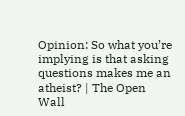Opinion: So what you’re implying is that asking questions makes me an atheist? | The Open Wall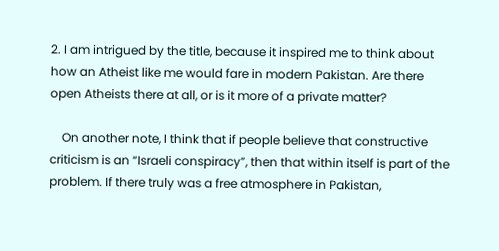2. I am intrigued by the title, because it inspired me to think about how an Atheist like me would fare in modern Pakistan. Are there open Atheists there at all, or is it more of a private matter?

    On another note, I think that if people believe that constructive criticism is an “Israeli conspiracy”, then that within itself is part of the problem. If there truly was a free atmosphere in Pakistan,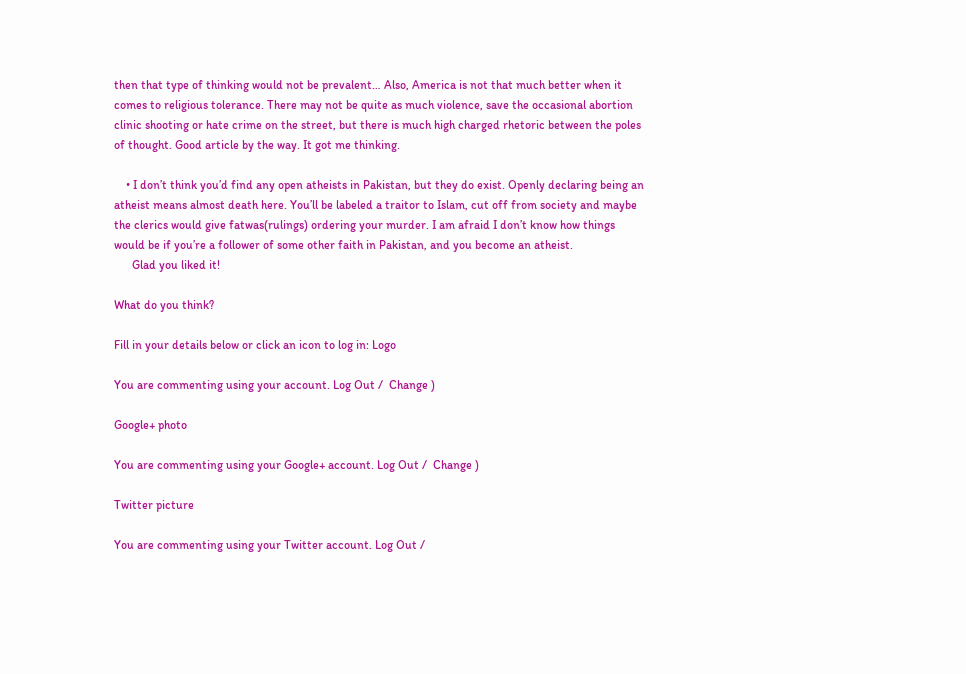then that type of thinking would not be prevalent… Also, America is not that much better when it comes to religious tolerance. There may not be quite as much violence, save the occasional abortion clinic shooting or hate crime on the street, but there is much high charged rhetoric between the poles of thought. Good article by the way. It got me thinking.

    • I don’t think you’d find any open atheists in Pakistan, but they do exist. Openly declaring being an atheist means almost death here. You’ll be labeled a traitor to Islam, cut off from society and maybe the clerics would give fatwas(rulings) ordering your murder. I am afraid I don’t know how things would be if you’re a follower of some other faith in Pakistan, and you become an atheist.
      Glad you liked it!

What do you think?

Fill in your details below or click an icon to log in: Logo

You are commenting using your account. Log Out /  Change )

Google+ photo

You are commenting using your Google+ account. Log Out /  Change )

Twitter picture

You are commenting using your Twitter account. Log Out /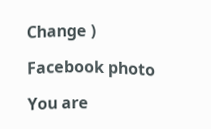Change )

Facebook photo

You are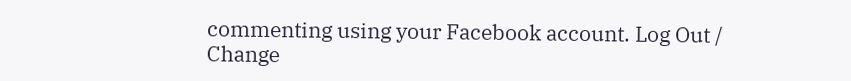commenting using your Facebook account. Log Out /  Change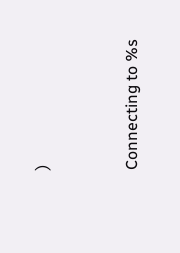)


Connecting to %s